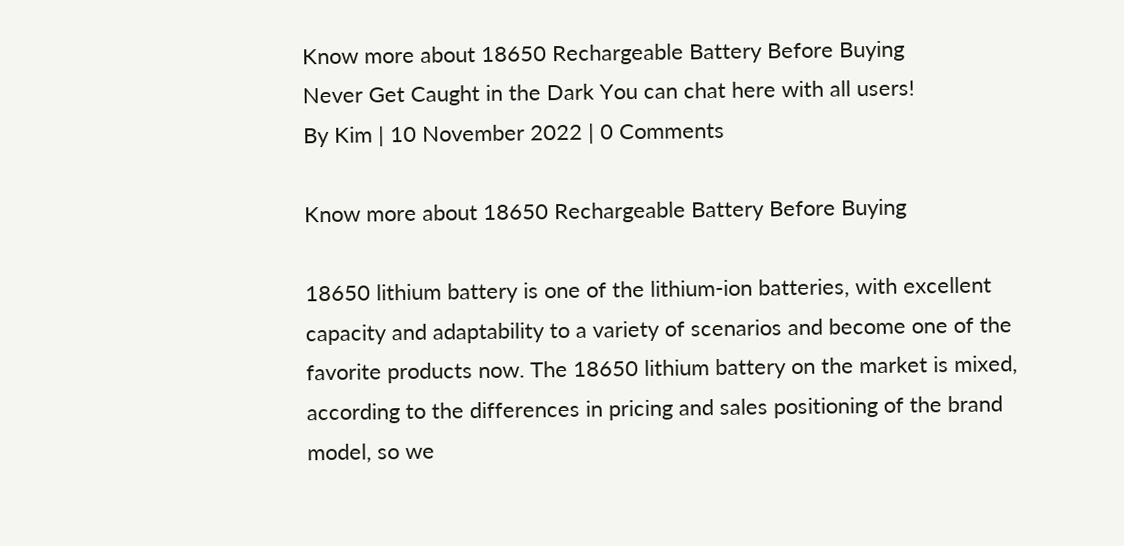Know more about 18650 Rechargeable Battery Before Buying
Never Get Caught in the Dark You can chat here with all users!
By Kim | 10 November 2022 | 0 Comments

Know more about 18650 Rechargeable Battery Before Buying

18650 lithium battery is one of the lithium-ion batteries, with excellent capacity and adaptability to a variety of scenarios and become one of the favorite products now. The 18650 lithium battery on the market is mixed, according to the differences in pricing and sales positioning of the brand model, so we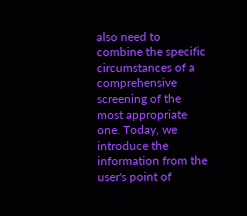also need to combine the specific circumstances of a comprehensive screening of the most appropriate one. Today, we introduce the information from the user's point of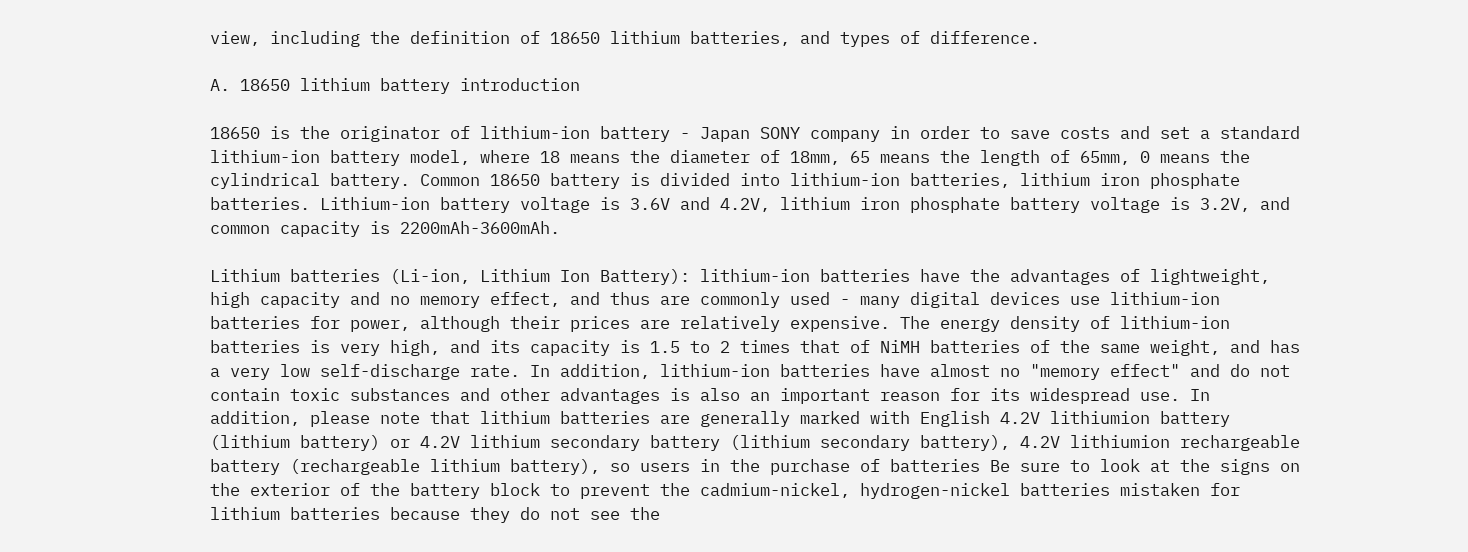view, including the definition of 18650 lithium batteries, and types of difference.

A. 18650 lithium battery introduction

18650 is the originator of lithium-ion battery - Japan SONY company in order to save costs and set a standard lithium-ion battery model, where 18 means the diameter of 18mm, 65 means the length of 65mm, 0 means the cylindrical battery. Common 18650 battery is divided into lithium-ion batteries, lithium iron phosphate batteries. Lithium-ion battery voltage is 3.6V and 4.2V, lithium iron phosphate battery voltage is 3.2V, and common capacity is 2200mAh-3600mAh.

Lithium batteries (Li-ion, Lithium Ion Battery): lithium-ion batteries have the advantages of lightweight, high capacity and no memory effect, and thus are commonly used - many digital devices use lithium-ion batteries for power, although their prices are relatively expensive. The energy density of lithium-ion batteries is very high, and its capacity is 1.5 to 2 times that of NiMH batteries of the same weight, and has a very low self-discharge rate. In addition, lithium-ion batteries have almost no "memory effect" and do not contain toxic substances and other advantages is also an important reason for its widespread use. In addition, please note that lithium batteries are generally marked with English 4.2V lithiumion battery (lithium battery) or 4.2V lithium secondary battery (lithium secondary battery), 4.2V lithiumion rechargeable battery (rechargeable lithium battery), so users in the purchase of batteries Be sure to look at the signs on the exterior of the battery block to prevent the cadmium-nickel, hydrogen-nickel batteries mistaken for lithium batteries because they do not see the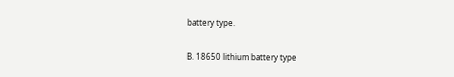battery type.

B. 18650 lithium battery type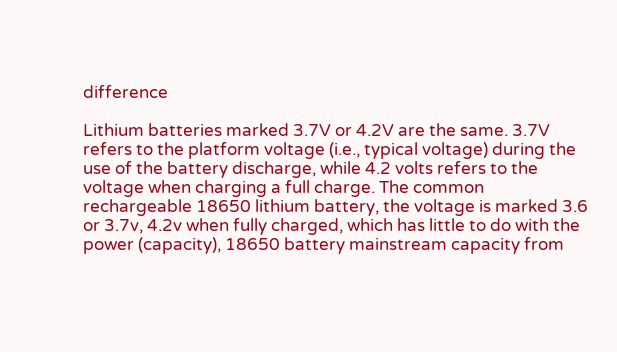difference

Lithium batteries marked 3.7V or 4.2V are the same. 3.7V refers to the platform voltage (i.e., typical voltage) during the use of the battery discharge, while 4.2 volts refers to the voltage when charging a full charge. The common rechargeable 18650 lithium battery, the voltage is marked 3.6 or 3.7v, 4.2v when fully charged, which has little to do with the power (capacity), 18650 battery mainstream capacity from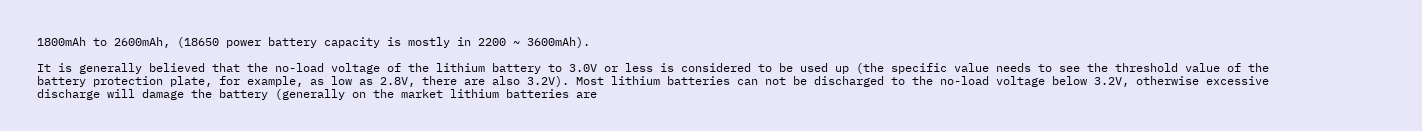1800mAh to 2600mAh, (18650 power battery capacity is mostly in 2200 ~ 3600mAh).

It is generally believed that the no-load voltage of the lithium battery to 3.0V or less is considered to be used up (the specific value needs to see the threshold value of the battery protection plate, for example, as low as 2.8V, there are also 3.2V). Most lithium batteries can not be discharged to the no-load voltage below 3.2V, otherwise excessive discharge will damage the battery (generally on the market lithium batteries are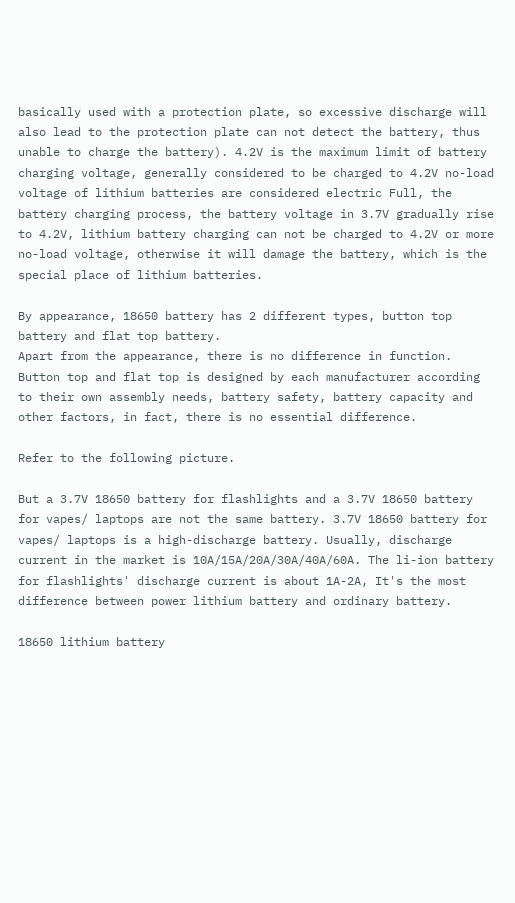basically used with a protection plate, so excessive discharge will also lead to the protection plate can not detect the battery, thus unable to charge the battery). 4.2V is the maximum limit of battery charging voltage, generally considered to be charged to 4.2V no-load voltage of lithium batteries are considered electric Full, the battery charging process, the battery voltage in 3.7V gradually rise to 4.2V, lithium battery charging can not be charged to 4.2V or more no-load voltage, otherwise it will damage the battery, which is the special place of lithium batteries.

By appearance, 18650 battery has 2 different types, button top battery and flat top battery.
Apart from the appearance, there is no difference in function. Button top and flat top is designed by each manufacturer according to their own assembly needs, battery safety, battery capacity and other factors, in fact, there is no essential difference.

Refer to the following picture.

But a 3.7V 18650 battery for flashlights and a 3.7V 18650 battery for vapes/ laptops are not the same battery. 3.7V 18650 battery for vapes/ laptops is a high-discharge battery. Usually, discharge current in the market is 10A/15A/20A/30A/40A/60A. The li-ion battery for flashlights' discharge current is about 1A-2A, It's the most difference between power lithium battery and ordinary battery.

18650 lithium battery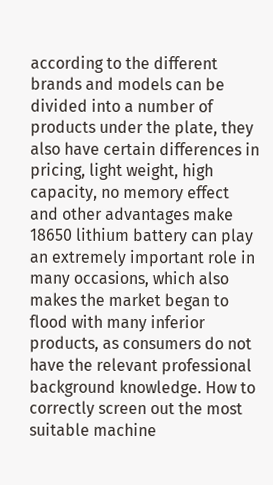according to the different brands and models can be divided into a number of products under the plate, they also have certain differences in pricing, light weight, high capacity, no memory effect and other advantages make 18650 lithium battery can play an extremely important role in many occasions, which also makes the market began to flood with many inferior products, as consumers do not have the relevant professional background knowledge. How to correctly screen out the most suitable machine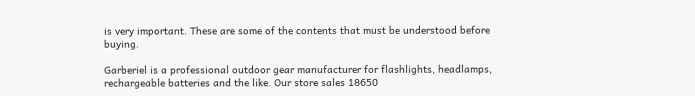is very important. These are some of the contents that must be understood before buying.

Garberiel is a professional outdoor gear manufacturer for flashlights, headlamps, rechargeable batteries and the like. Our store sales 18650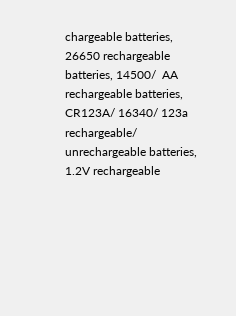chargeable batteries, 26650 rechargeable batteries, 14500/  AA rechargeable batteries, CR123A/ 16340/ 123a rechargeable/ unrechargeable batteries, 1.2V rechargeable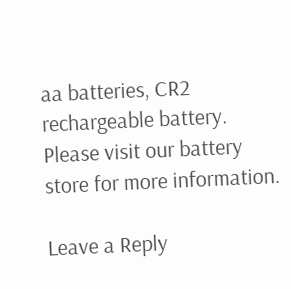aa batteries, CR2 rechargeable battery. Please visit our battery store for more information.

Leave a Reply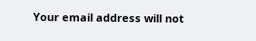Your email address will not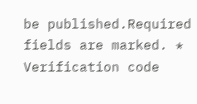be published.Required fields are marked. *
Verification code